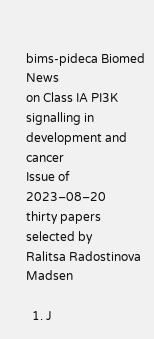bims-pideca Biomed News
on Class IA PI3K signalling in development and cancer
Issue of 2023‒08‒20
thirty papers selected by
Ralitsa Radostinova Madsen

  1. J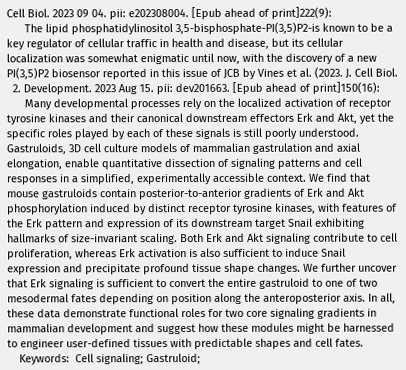Cell Biol. 2023 09 04. pii: e202308004. [Epub ahead of print]222(9):
      The lipid phosphatidylinositol 3,5-bisphosphate-PI(3,5)P2-is known to be a key regulator of cellular traffic in health and disease, but its cellular localization was somewhat enigmatic until now, with the discovery of a new PI(3,5)P2 biosensor reported in this issue of JCB by Vines et al. (2023. J. Cell Biol.
  2. Development. 2023 Aug 15. pii: dev201663. [Epub ahead of print]150(16):
      Many developmental processes rely on the localized activation of receptor tyrosine kinases and their canonical downstream effectors Erk and Akt, yet the specific roles played by each of these signals is still poorly understood. Gastruloids, 3D cell culture models of mammalian gastrulation and axial elongation, enable quantitative dissection of signaling patterns and cell responses in a simplified, experimentally accessible context. We find that mouse gastruloids contain posterior-to-anterior gradients of Erk and Akt phosphorylation induced by distinct receptor tyrosine kinases, with features of the Erk pattern and expression of its downstream target Snail exhibiting hallmarks of size-invariant scaling. Both Erk and Akt signaling contribute to cell proliferation, whereas Erk activation is also sufficient to induce Snail expression and precipitate profound tissue shape changes. We further uncover that Erk signaling is sufficient to convert the entire gastruloid to one of two mesodermal fates depending on position along the anteroposterior axis. In all, these data demonstrate functional roles for two core signaling gradients in mammalian development and suggest how these modules might be harnessed to engineer user-defined tissues with predictable shapes and cell fates.
    Keywords:  Cell signaling; Gastruloid;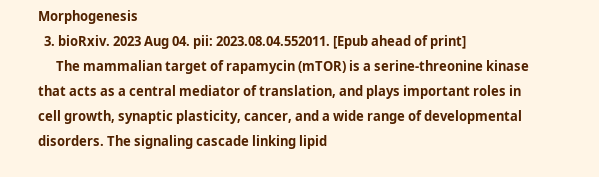Morphogenesis
  3. bioRxiv. 2023 Aug 04. pii: 2023.08.04.552011. [Epub ahead of print]
      The mammalian target of rapamycin (mTOR) is a serine-threonine kinase that acts as a central mediator of translation, and plays important roles in cell growth, synaptic plasticity, cancer, and a wide range of developmental disorders. The signaling cascade linking lipid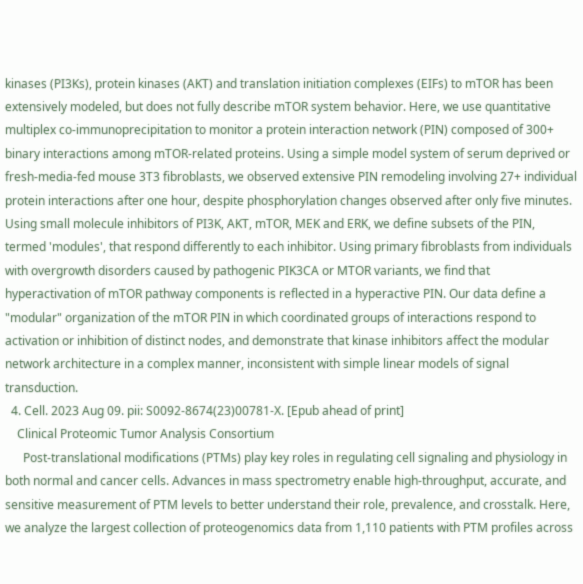kinases (PI3Ks), protein kinases (AKT) and translation initiation complexes (EIFs) to mTOR has been extensively modeled, but does not fully describe mTOR system behavior. Here, we use quantitative multiplex co-immunoprecipitation to monitor a protein interaction network (PIN) composed of 300+ binary interactions among mTOR-related proteins. Using a simple model system of serum deprived or fresh-media-fed mouse 3T3 fibroblasts, we observed extensive PIN remodeling involving 27+ individual protein interactions after one hour, despite phosphorylation changes observed after only five minutes. Using small molecule inhibitors of PI3K, AKT, mTOR, MEK and ERK, we define subsets of the PIN, termed 'modules', that respond differently to each inhibitor. Using primary fibroblasts from individuals with overgrowth disorders caused by pathogenic PIK3CA or MTOR variants, we find that hyperactivation of mTOR pathway components is reflected in a hyperactive PIN. Our data define a "modular" organization of the mTOR PIN in which coordinated groups of interactions respond to activation or inhibition of distinct nodes, and demonstrate that kinase inhibitors affect the modular network architecture in a complex manner, inconsistent with simple linear models of signal transduction.
  4. Cell. 2023 Aug 09. pii: S0092-8674(23)00781-X. [Epub ahead of print]
    Clinical Proteomic Tumor Analysis Consortium
      Post-translational modifications (PTMs) play key roles in regulating cell signaling and physiology in both normal and cancer cells. Advances in mass spectrometry enable high-throughput, accurate, and sensitive measurement of PTM levels to better understand their role, prevalence, and crosstalk. Here, we analyze the largest collection of proteogenomics data from 1,110 patients with PTM profiles across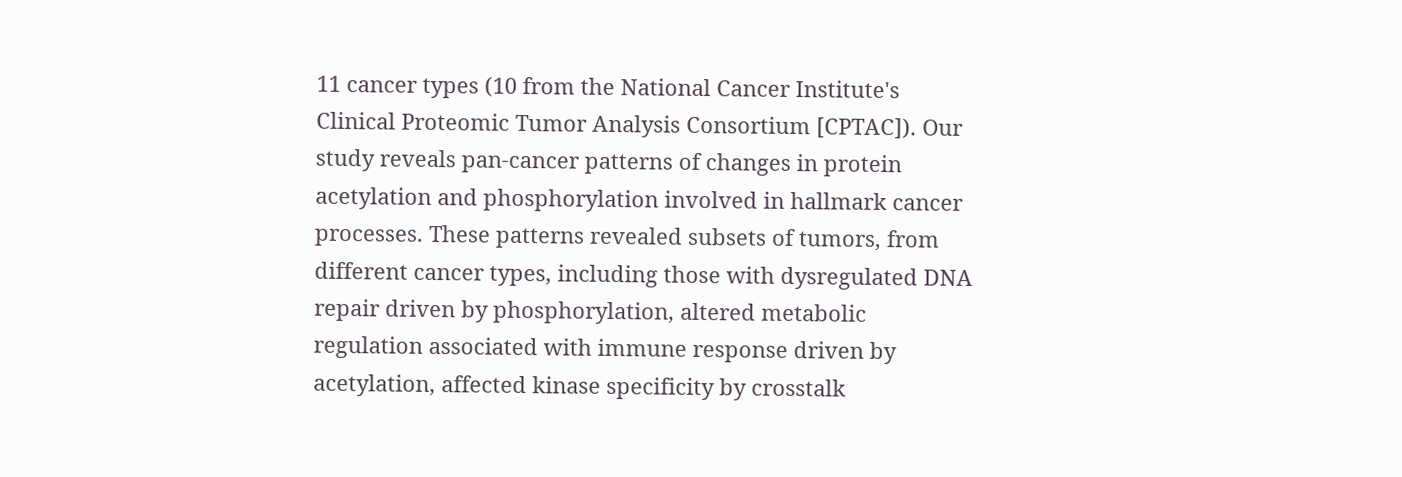11 cancer types (10 from the National Cancer Institute's Clinical Proteomic Tumor Analysis Consortium [CPTAC]). Our study reveals pan-cancer patterns of changes in protein acetylation and phosphorylation involved in hallmark cancer processes. These patterns revealed subsets of tumors, from different cancer types, including those with dysregulated DNA repair driven by phosphorylation, altered metabolic regulation associated with immune response driven by acetylation, affected kinase specificity by crosstalk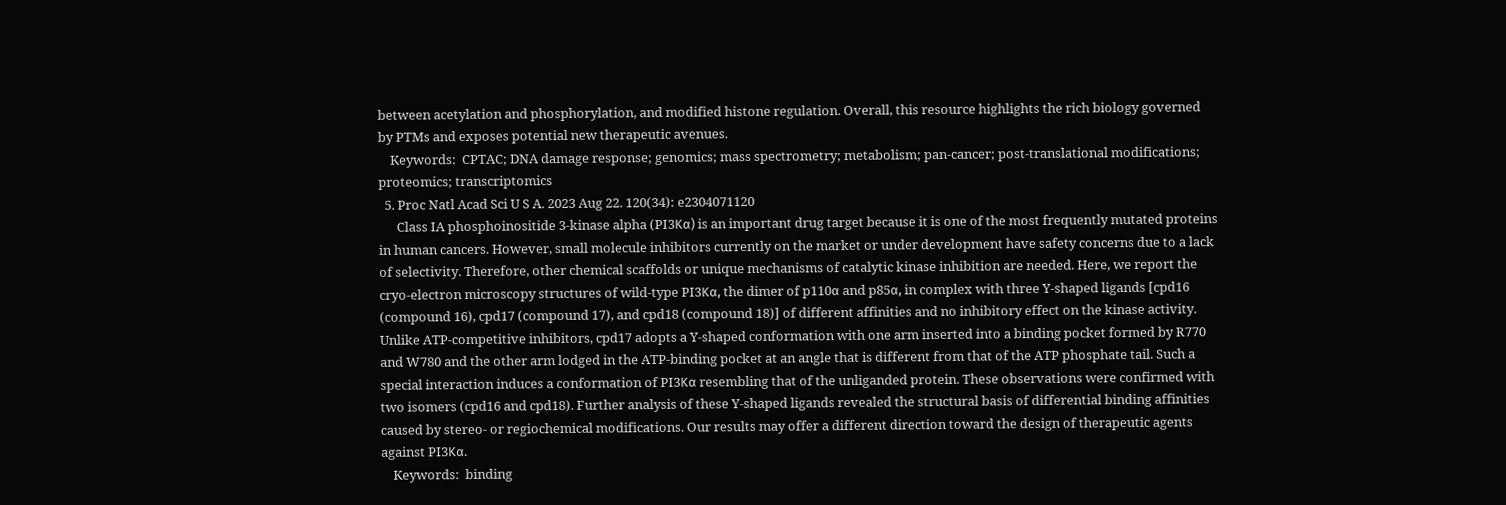between acetylation and phosphorylation, and modified histone regulation. Overall, this resource highlights the rich biology governed by PTMs and exposes potential new therapeutic avenues.
    Keywords:  CPTAC; DNA damage response; genomics; mass spectrometry; metabolism; pan-cancer; post-translational modifications; proteomics; transcriptomics
  5. Proc Natl Acad Sci U S A. 2023 Aug 22. 120(34): e2304071120
      Class IA phosphoinositide 3-kinase alpha (PI3Kα) is an important drug target because it is one of the most frequently mutated proteins in human cancers. However, small molecule inhibitors currently on the market or under development have safety concerns due to a lack of selectivity. Therefore, other chemical scaffolds or unique mechanisms of catalytic kinase inhibition are needed. Here, we report the cryo-electron microscopy structures of wild-type PI3Kα, the dimer of p110α and p85α, in complex with three Y-shaped ligands [cpd16 (compound 16), cpd17 (compound 17), and cpd18 (compound 18)] of different affinities and no inhibitory effect on the kinase activity. Unlike ATP-competitive inhibitors, cpd17 adopts a Y-shaped conformation with one arm inserted into a binding pocket formed by R770 and W780 and the other arm lodged in the ATP-binding pocket at an angle that is different from that of the ATP phosphate tail. Such a special interaction induces a conformation of PI3Kα resembling that of the unliganded protein. These observations were confirmed with two isomers (cpd16 and cpd18). Further analysis of these Y-shaped ligands revealed the structural basis of differential binding affinities caused by stereo- or regiochemical modifications. Our results may offer a different direction toward the design of therapeutic agents against PI3Kα.
    Keywords:  binding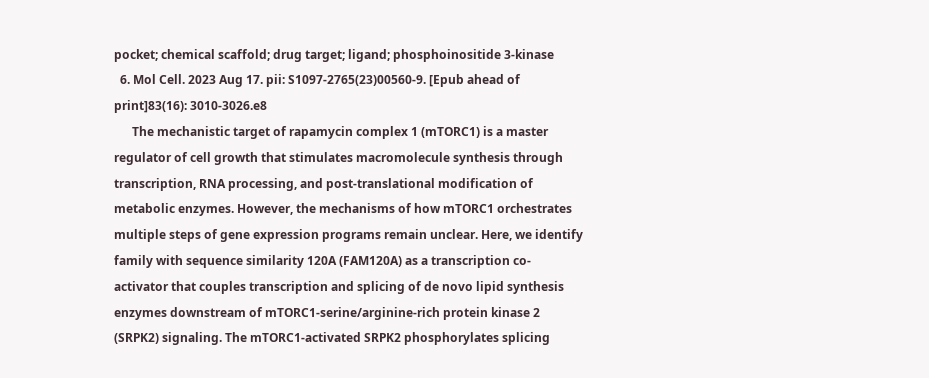pocket; chemical scaffold; drug target; ligand; phosphoinositide 3-kinase
  6. Mol Cell. 2023 Aug 17. pii: S1097-2765(23)00560-9. [Epub ahead of print]83(16): 3010-3026.e8
      The mechanistic target of rapamycin complex 1 (mTORC1) is a master regulator of cell growth that stimulates macromolecule synthesis through transcription, RNA processing, and post-translational modification of metabolic enzymes. However, the mechanisms of how mTORC1 orchestrates multiple steps of gene expression programs remain unclear. Here, we identify family with sequence similarity 120A (FAM120A) as a transcription co-activator that couples transcription and splicing of de novo lipid synthesis enzymes downstream of mTORC1-serine/arginine-rich protein kinase 2 (SRPK2) signaling. The mTORC1-activated SRPK2 phosphorylates splicing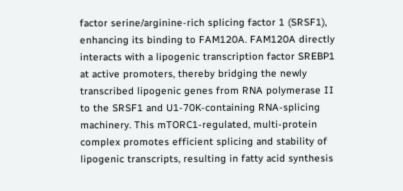factor serine/arginine-rich splicing factor 1 (SRSF1), enhancing its binding to FAM120A. FAM120A directly interacts with a lipogenic transcription factor SREBP1 at active promoters, thereby bridging the newly transcribed lipogenic genes from RNA polymerase II to the SRSF1 and U1-70K-containing RNA-splicing machinery. This mTORC1-regulated, multi-protein complex promotes efficient splicing and stability of lipogenic transcripts, resulting in fatty acid synthesis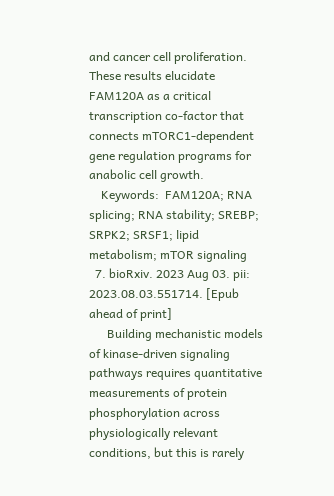and cancer cell proliferation. These results elucidate FAM120A as a critical transcription co-factor that connects mTORC1-dependent gene regulation programs for anabolic cell growth.
    Keywords:  FAM120A; RNA splicing; RNA stability; SREBP; SRPK2; SRSF1; lipid metabolism; mTOR signaling
  7. bioRxiv. 2023 Aug 03. pii: 2023.08.03.551714. [Epub ahead of print]
      Building mechanistic models of kinase-driven signaling pathways requires quantitative measurements of protein phosphorylation across physiologically relevant conditions, but this is rarely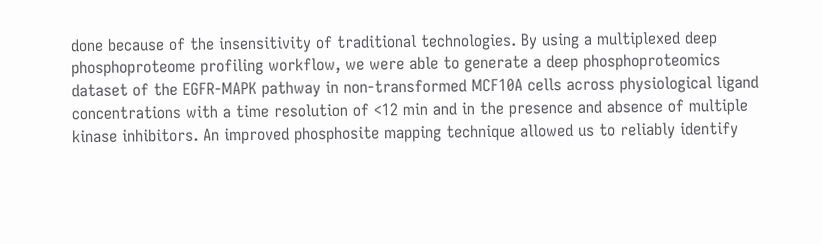done because of the insensitivity of traditional technologies. By using a multiplexed deep phosphoproteome profiling workflow, we were able to generate a deep phosphoproteomics dataset of the EGFR-MAPK pathway in non-transformed MCF10A cells across physiological ligand concentrations with a time resolution of <12 min and in the presence and absence of multiple kinase inhibitors. An improved phosphosite mapping technique allowed us to reliably identify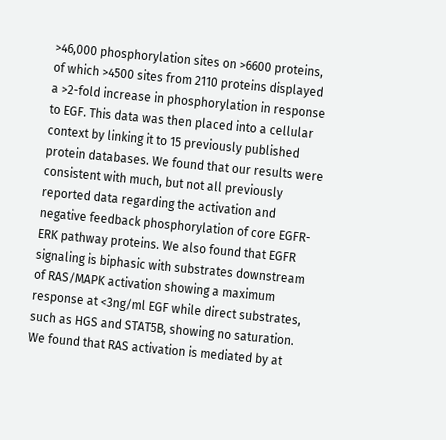>46,000 phosphorylation sites on >6600 proteins, of which >4500 sites from 2110 proteins displayed a >2-fold increase in phosphorylation in response to EGF. This data was then placed into a cellular context by linking it to 15 previously published protein databases. We found that our results were consistent with much, but not all previously reported data regarding the activation and negative feedback phosphorylation of core EGFR-ERK pathway proteins. We also found that EGFR signaling is biphasic with substrates downstream of RAS/MAPK activation showing a maximum response at <3ng/ml EGF while direct substrates, such as HGS and STAT5B, showing no saturation. We found that RAS activation is mediated by at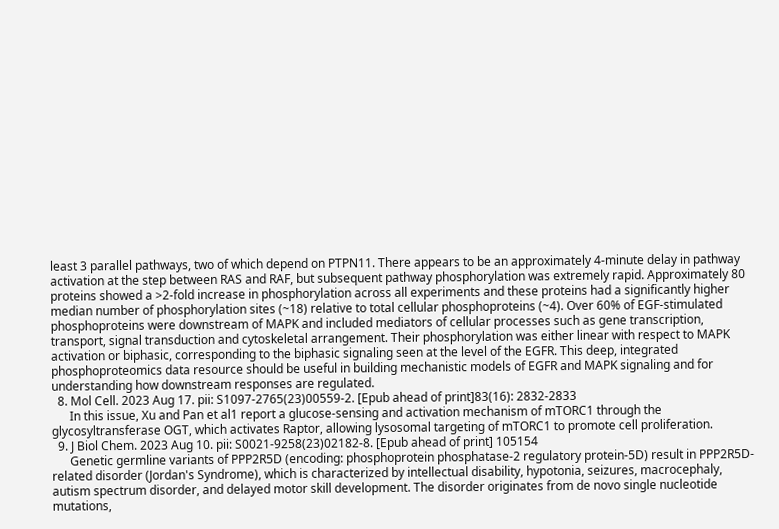least 3 parallel pathways, two of which depend on PTPN11. There appears to be an approximately 4-minute delay in pathway activation at the step between RAS and RAF, but subsequent pathway phosphorylation was extremely rapid. Approximately 80 proteins showed a >2-fold increase in phosphorylation across all experiments and these proteins had a significantly higher median number of phosphorylation sites (~18) relative to total cellular phosphoproteins (~4). Over 60% of EGF-stimulated phosphoproteins were downstream of MAPK and included mediators of cellular processes such as gene transcription, transport, signal transduction and cytoskeletal arrangement. Their phosphorylation was either linear with respect to MAPK activation or biphasic, corresponding to the biphasic signaling seen at the level of the EGFR. This deep, integrated phosphoproteomics data resource should be useful in building mechanistic models of EGFR and MAPK signaling and for understanding how downstream responses are regulated.
  8. Mol Cell. 2023 Aug 17. pii: S1097-2765(23)00559-2. [Epub ahead of print]83(16): 2832-2833
      In this issue, Xu and Pan et al1 report a glucose-sensing and activation mechanism of mTORC1 through the glycosyltransferase OGT, which activates Raptor, allowing lysosomal targeting of mTORC1 to promote cell proliferation.
  9. J Biol Chem. 2023 Aug 10. pii: S0021-9258(23)02182-8. [Epub ahead of print] 105154
      Genetic germline variants of PPP2R5D (encoding: phosphoprotein phosphatase-2 regulatory protein-5D) result in PPP2R5D-related disorder (Jordan's Syndrome), which is characterized by intellectual disability, hypotonia, seizures, macrocephaly, autism spectrum disorder, and delayed motor skill development. The disorder originates from de novo single nucleotide mutations,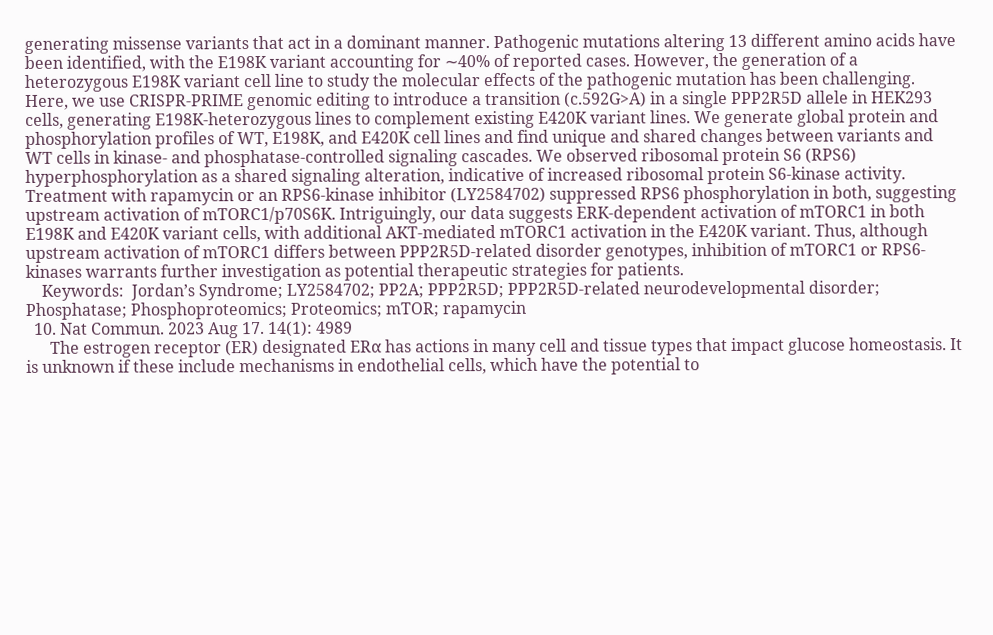generating missense variants that act in a dominant manner. Pathogenic mutations altering 13 different amino acids have been identified, with the E198K variant accounting for ∼40% of reported cases. However, the generation of a heterozygous E198K variant cell line to study the molecular effects of the pathogenic mutation has been challenging. Here, we use CRISPR-PRIME genomic editing to introduce a transition (c.592G>A) in a single PPP2R5D allele in HEK293 cells, generating E198K-heterozygous lines to complement existing E420K variant lines. We generate global protein and phosphorylation profiles of WT, E198K, and E420K cell lines and find unique and shared changes between variants and WT cells in kinase- and phosphatase-controlled signaling cascades. We observed ribosomal protein S6 (RPS6) hyperphosphorylation as a shared signaling alteration, indicative of increased ribosomal protein S6-kinase activity. Treatment with rapamycin or an RPS6-kinase inhibitor (LY2584702) suppressed RPS6 phosphorylation in both, suggesting upstream activation of mTORC1/p70S6K. Intriguingly, our data suggests ERK-dependent activation of mTORC1 in both E198K and E420K variant cells, with additional AKT-mediated mTORC1 activation in the E420K variant. Thus, although upstream activation of mTORC1 differs between PPP2R5D-related disorder genotypes, inhibition of mTORC1 or RPS6-kinases warrants further investigation as potential therapeutic strategies for patients.
    Keywords:  Jordan’s Syndrome; LY2584702; PP2A; PPP2R5D; PPP2R5D-related neurodevelopmental disorder; Phosphatase; Phosphoproteomics; Proteomics; mTOR; rapamycin
  10. Nat Commun. 2023 Aug 17. 14(1): 4989
      The estrogen receptor (ER) designated ERα has actions in many cell and tissue types that impact glucose homeostasis. It is unknown if these include mechanisms in endothelial cells, which have the potential to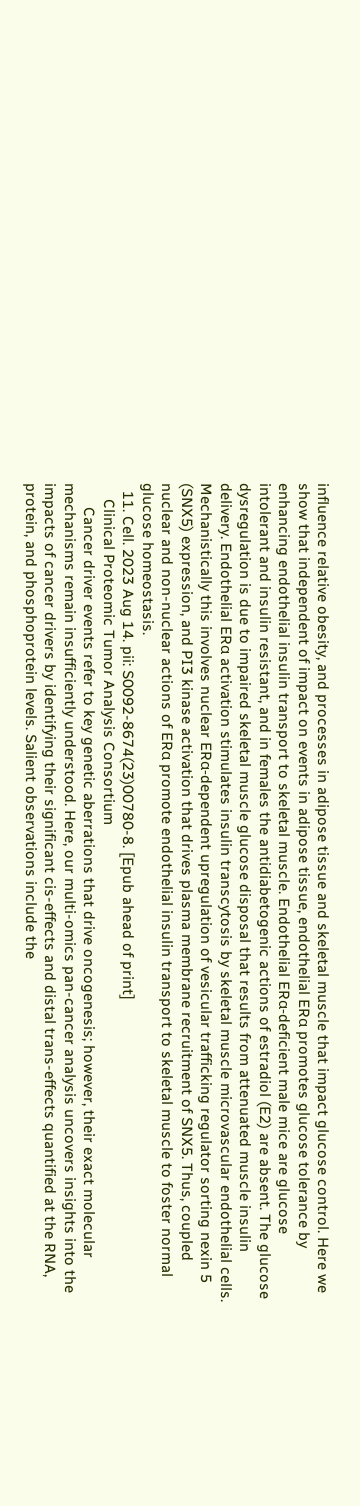influence relative obesity, and processes in adipose tissue and skeletal muscle that impact glucose control. Here we show that independent of impact on events in adipose tissue, endothelial ERα promotes glucose tolerance by enhancing endothelial insulin transport to skeletal muscle. Endothelial ERα-deficient male mice are glucose intolerant and insulin resistant, and in females the antidiabetogenic actions of estradiol (E2) are absent. The glucose dysregulation is due to impaired skeletal muscle glucose disposal that results from attenuated muscle insulin delivery. Endothelial ERα activation stimulates insulin transcytosis by skeletal muscle microvascular endothelial cells. Mechanistically this involves nuclear ERα-dependent upregulation of vesicular trafficking regulator sorting nexin 5 (SNX5) expression, and PI3 kinase activation that drives plasma membrane recruitment of SNX5. Thus, coupled nuclear and non-nuclear actions of ERα promote endothelial insulin transport to skeletal muscle to foster normal glucose homeostasis.
  11. Cell. 2023 Aug 14. pii: S0092-8674(23)00780-8. [Epub ahead of print]
    Clinical Proteomic Tumor Analysis Consortium
      Cancer driver events refer to key genetic aberrations that drive oncogenesis; however, their exact molecular mechanisms remain insufficiently understood. Here, our multi-omics pan-cancer analysis uncovers insights into the impacts of cancer drivers by identifying their significant cis-effects and distal trans-effects quantified at the RNA, protein, and phosphoprotein levels. Salient observations include the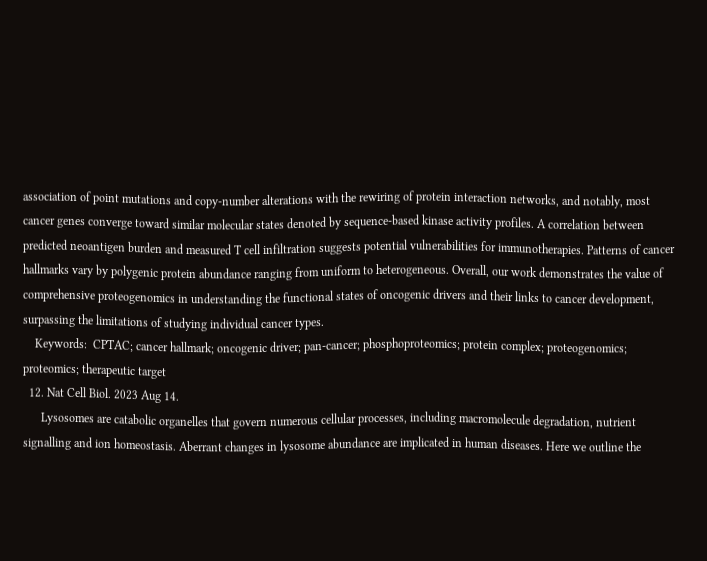association of point mutations and copy-number alterations with the rewiring of protein interaction networks, and notably, most cancer genes converge toward similar molecular states denoted by sequence-based kinase activity profiles. A correlation between predicted neoantigen burden and measured T cell infiltration suggests potential vulnerabilities for immunotherapies. Patterns of cancer hallmarks vary by polygenic protein abundance ranging from uniform to heterogeneous. Overall, our work demonstrates the value of comprehensive proteogenomics in understanding the functional states of oncogenic drivers and their links to cancer development, surpassing the limitations of studying individual cancer types.
    Keywords:  CPTAC; cancer hallmark; oncogenic driver; pan-cancer; phosphoproteomics; protein complex; proteogenomics; proteomics; therapeutic target
  12. Nat Cell Biol. 2023 Aug 14.
      Lysosomes are catabolic organelles that govern numerous cellular processes, including macromolecule degradation, nutrient signalling and ion homeostasis. Aberrant changes in lysosome abundance are implicated in human diseases. Here we outline the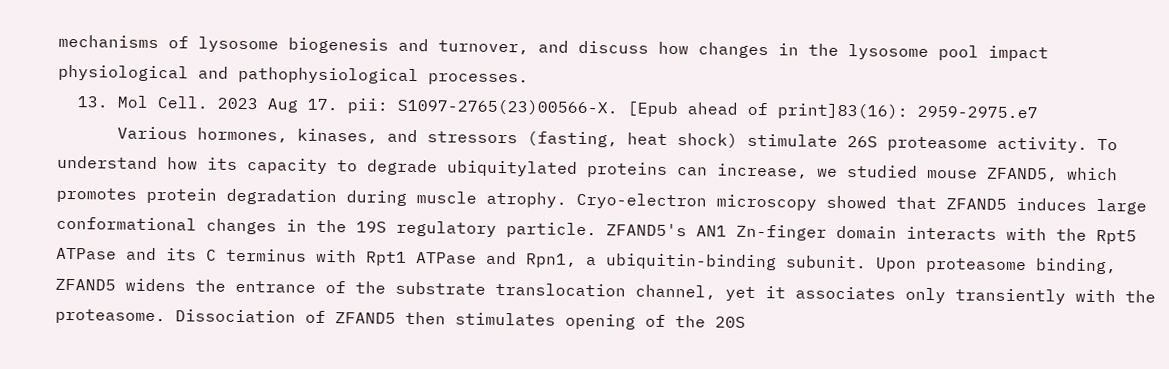mechanisms of lysosome biogenesis and turnover, and discuss how changes in the lysosome pool impact physiological and pathophysiological processes.
  13. Mol Cell. 2023 Aug 17. pii: S1097-2765(23)00566-X. [Epub ahead of print]83(16): 2959-2975.e7
      Various hormones, kinases, and stressors (fasting, heat shock) stimulate 26S proteasome activity. To understand how its capacity to degrade ubiquitylated proteins can increase, we studied mouse ZFAND5, which promotes protein degradation during muscle atrophy. Cryo-electron microscopy showed that ZFAND5 induces large conformational changes in the 19S regulatory particle. ZFAND5's AN1 Zn-finger domain interacts with the Rpt5 ATPase and its C terminus with Rpt1 ATPase and Rpn1, a ubiquitin-binding subunit. Upon proteasome binding, ZFAND5 widens the entrance of the substrate translocation channel, yet it associates only transiently with the proteasome. Dissociation of ZFAND5 then stimulates opening of the 20S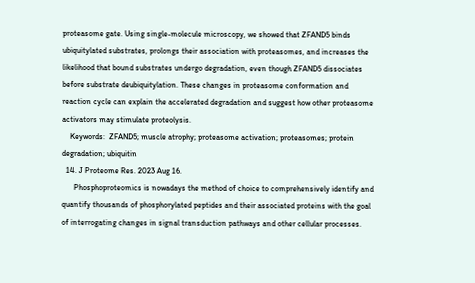proteasome gate. Using single-molecule microscopy, we showed that ZFAND5 binds ubiquitylated substrates, prolongs their association with proteasomes, and increases the likelihood that bound substrates undergo degradation, even though ZFAND5 dissociates before substrate deubiquitylation. These changes in proteasome conformation and reaction cycle can explain the accelerated degradation and suggest how other proteasome activators may stimulate proteolysis.
    Keywords:  ZFAND5; muscle atrophy; proteasome activation; proteasomes; protein degradation; ubiquitin
  14. J Proteome Res. 2023 Aug 16.
      Phosphoproteomics is nowadays the method of choice to comprehensively identify and quantify thousands of phosphorylated peptides and their associated proteins with the goal of interrogating changes in signal transduction pathways and other cellular processes.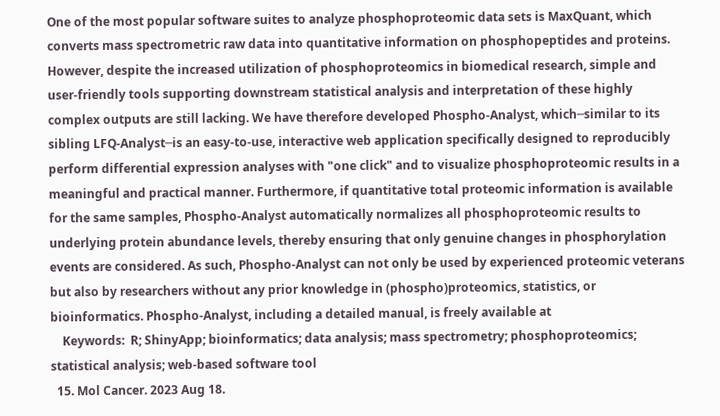One of the most popular software suites to analyze phosphoproteomic data sets is MaxQuant, which converts mass spectrometric raw data into quantitative information on phosphopeptides and proteins. However, despite the increased utilization of phosphoproteomics in biomedical research, simple and user-friendly tools supporting downstream statistical analysis and interpretation of these highly complex outputs are still lacking. We have therefore developed Phospho-Analyst, which─similar to its sibling LFQ-Analyst─is an easy-to-use, interactive web application specifically designed to reproducibly perform differential expression analyses with "one click" and to visualize phosphoproteomic results in a meaningful and practical manner. Furthermore, if quantitative total proteomic information is available for the same samples, Phospho-Analyst automatically normalizes all phosphoproteomic results to underlying protein abundance levels, thereby ensuring that only genuine changes in phosphorylation events are considered. As such, Phospho-Analyst can not only be used by experienced proteomic veterans but also by researchers without any prior knowledge in (phospho)proteomics, statistics, or bioinformatics. Phospho-Analyst, including a detailed manual, is freely available at
    Keywords:  R; ShinyApp; bioinformatics; data analysis; mass spectrometry; phosphoproteomics; statistical analysis; web-based software tool
  15. Mol Cancer. 2023 Aug 18.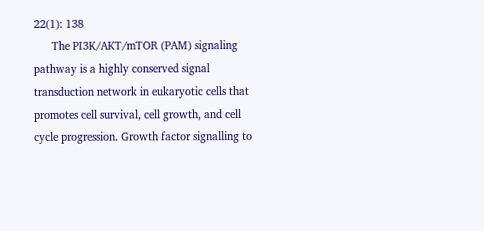22(1): 138
      The PI3K/AKT/mTOR (PAM) signaling pathway is a highly conserved signal transduction network in eukaryotic cells that promotes cell survival, cell growth, and cell cycle progression. Growth factor signalling to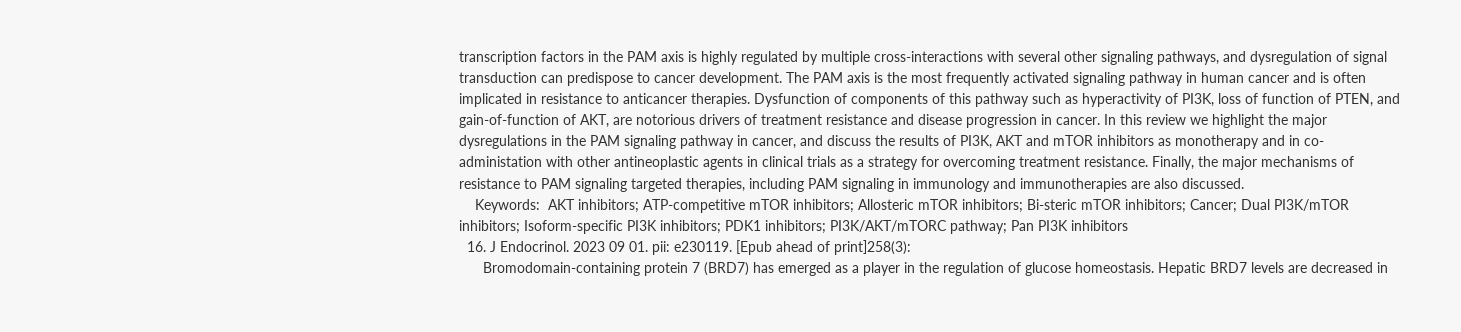transcription factors in the PAM axis is highly regulated by multiple cross-interactions with several other signaling pathways, and dysregulation of signal transduction can predispose to cancer development. The PAM axis is the most frequently activated signaling pathway in human cancer and is often implicated in resistance to anticancer therapies. Dysfunction of components of this pathway such as hyperactivity of PI3K, loss of function of PTEN, and gain-of-function of AKT, are notorious drivers of treatment resistance and disease progression in cancer. In this review we highlight the major dysregulations in the PAM signaling pathway in cancer, and discuss the results of PI3K, AKT and mTOR inhibitors as monotherapy and in co-administation with other antineoplastic agents in clinical trials as a strategy for overcoming treatment resistance. Finally, the major mechanisms of resistance to PAM signaling targeted therapies, including PAM signaling in immunology and immunotherapies are also discussed.
    Keywords:  AKT inhibitors; ATP-competitive mTOR inhibitors; Allosteric mTOR inhibitors; Bi-steric mTOR inhibitors; Cancer; Dual PI3K/mTOR inhibitors; Isoform-specific PI3K inhibitors; PDK1 inhibitors; PI3K/AKT/mTORC pathway; Pan PI3K inhibitors
  16. J Endocrinol. 2023 09 01. pii: e230119. [Epub ahead of print]258(3):
      Bromodomain-containing protein 7 (BRD7) has emerged as a player in the regulation of glucose homeostasis. Hepatic BRD7 levels are decreased in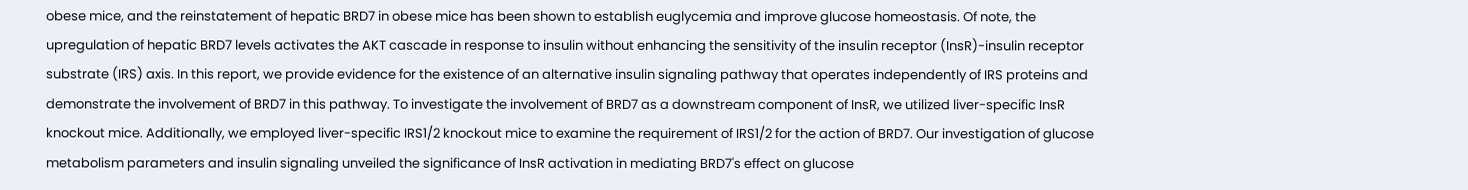obese mice, and the reinstatement of hepatic BRD7 in obese mice has been shown to establish euglycemia and improve glucose homeostasis. Of note, the upregulation of hepatic BRD7 levels activates the AKT cascade in response to insulin without enhancing the sensitivity of the insulin receptor (InsR)-insulin receptor substrate (IRS) axis. In this report, we provide evidence for the existence of an alternative insulin signaling pathway that operates independently of IRS proteins and demonstrate the involvement of BRD7 in this pathway. To investigate the involvement of BRD7 as a downstream component of InsR, we utilized liver-specific InsR knockout mice. Additionally, we employed liver-specific IRS1/2 knockout mice to examine the requirement of IRS1/2 for the action of BRD7. Our investigation of glucose metabolism parameters and insulin signaling unveiled the significance of InsR activation in mediating BRD7's effect on glucose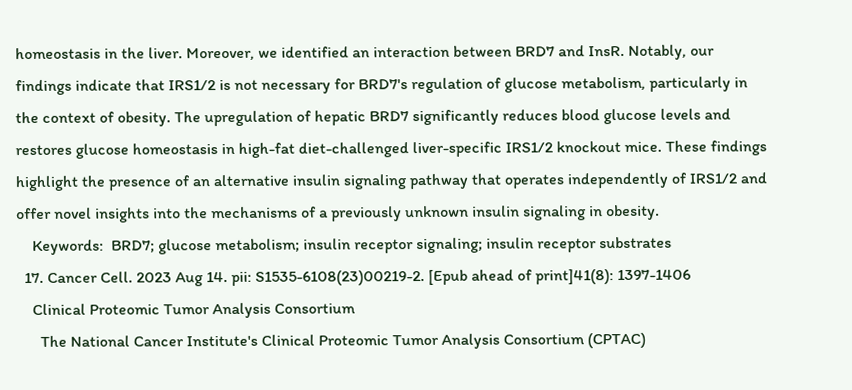homeostasis in the liver. Moreover, we identified an interaction between BRD7 and InsR. Notably, our findings indicate that IRS1/2 is not necessary for BRD7's regulation of glucose metabolism, particularly in the context of obesity. The upregulation of hepatic BRD7 significantly reduces blood glucose levels and restores glucose homeostasis in high-fat diet-challenged liver-specific IRS1/2 knockout mice. These findings highlight the presence of an alternative insulin signaling pathway that operates independently of IRS1/2 and offer novel insights into the mechanisms of a previously unknown insulin signaling in obesity.
    Keywords:  BRD7; glucose metabolism; insulin receptor signaling; insulin receptor substrates
  17. Cancer Cell. 2023 Aug 14. pii: S1535-6108(23)00219-2. [Epub ahead of print]41(8): 1397-1406
    Clinical Proteomic Tumor Analysis Consortium
      The National Cancer Institute's Clinical Proteomic Tumor Analysis Consortium (CPTAC)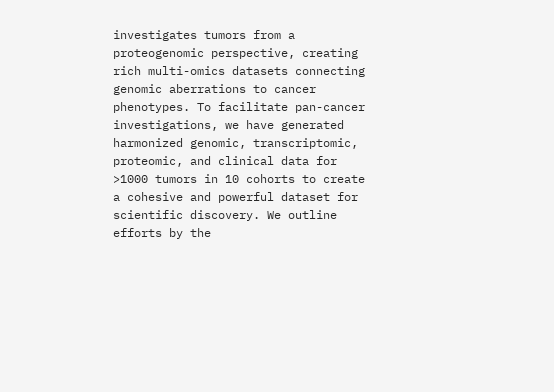investigates tumors from a proteogenomic perspective, creating rich multi-omics datasets connecting genomic aberrations to cancer phenotypes. To facilitate pan-cancer investigations, we have generated harmonized genomic, transcriptomic, proteomic, and clinical data for >1000 tumors in 10 cohorts to create a cohesive and powerful dataset for scientific discovery. We outline efforts by the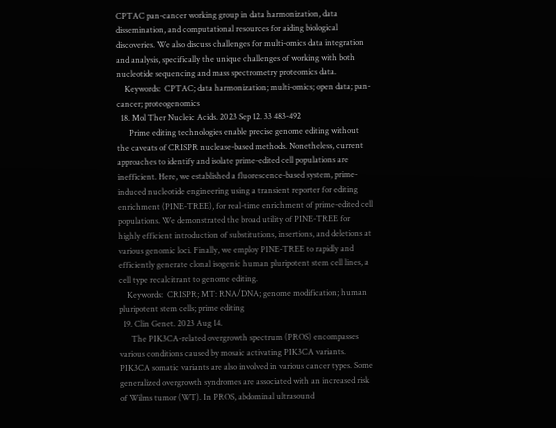CPTAC pan-cancer working group in data harmonization, data dissemination, and computational resources for aiding biological discoveries. We also discuss challenges for multi-omics data integration and analysis, specifically the unique challenges of working with both nucleotide sequencing and mass spectrometry proteomics data.
    Keywords:  CPTAC; data harmonization; multi-omics; open data; pan-cancer; proteogenomics
  18. Mol Ther Nucleic Acids. 2023 Sep 12. 33 483-492
      Prime editing technologies enable precise genome editing without the caveats of CRISPR nuclease-based methods. Nonetheless, current approaches to identify and isolate prime-edited cell populations are inefficient. Here, we established a fluorescence-based system, prime-induced nucleotide engineering using a transient reporter for editing enrichment (PINE-TREE), for real-time enrichment of prime-edited cell populations. We demonstrated the broad utility of PINE-TREE for highly efficient introduction of substitutions, insertions, and deletions at various genomic loci. Finally, we employ PINE-TREE to rapidly and efficiently generate clonal isogenic human pluripotent stem cell lines, a cell type recalcitrant to genome editing.
    Keywords:  CRISPR; MT: RNA/DNA; genome modification; human pluripotent stem cells; prime editing
  19. Clin Genet. 2023 Aug 14.
      The PIK3CA-related overgrowth spectrum (PROS) encompasses various conditions caused by mosaic activating PIK3CA variants. PIK3CA somatic variants are also involved in various cancer types. Some generalized overgrowth syndromes are associated with an increased risk of Wilms tumor (WT). In PROS, abdominal ultrasound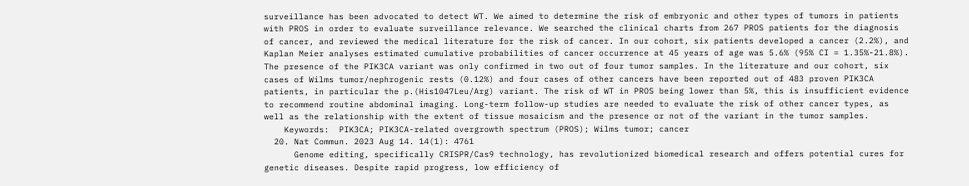surveillance has been advocated to detect WT. We aimed to determine the risk of embryonic and other types of tumors in patients with PROS in order to evaluate surveillance relevance. We searched the clinical charts from 267 PROS patients for the diagnosis of cancer, and reviewed the medical literature for the risk of cancer. In our cohort, six patients developed a cancer (2.2%), and Kaplan Meier analyses estimated cumulative probabilities of cancer occurrence at 45 years of age was 5.6% (95% CI = 1.35%-21.8%). The presence of the PIK3CA variant was only confirmed in two out of four tumor samples. In the literature and our cohort, six cases of Wilms tumor/nephrogenic rests (0.12%) and four cases of other cancers have been reported out of 483 proven PIK3CA patients, in particular the p.(His1047Leu/Arg) variant. The risk of WT in PROS being lower than 5%, this is insufficient evidence to recommend routine abdominal imaging. Long-term follow-up studies are needed to evaluate the risk of other cancer types, as well as the relationship with the extent of tissue mosaicism and the presence or not of the variant in the tumor samples.
    Keywords:  PIK3CA; PIK3CA-related overgrowth spectrum (PROS); Wilms tumor; cancer
  20. Nat Commun. 2023 Aug 14. 14(1): 4761
      Genome editing, specifically CRISPR/Cas9 technology, has revolutionized biomedical research and offers potential cures for genetic diseases. Despite rapid progress, low efficiency of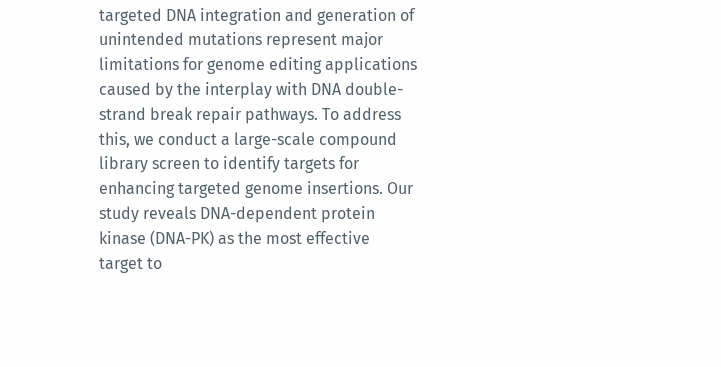targeted DNA integration and generation of unintended mutations represent major limitations for genome editing applications caused by the interplay with DNA double-strand break repair pathways. To address this, we conduct a large-scale compound library screen to identify targets for enhancing targeted genome insertions. Our study reveals DNA-dependent protein kinase (DNA-PK) as the most effective target to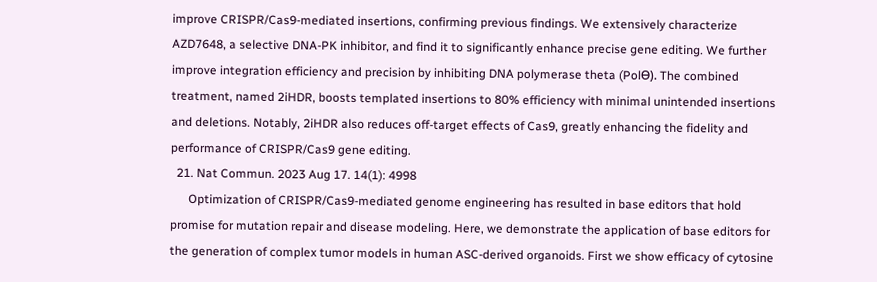improve CRISPR/Cas9-mediated insertions, confirming previous findings. We extensively characterize AZD7648, a selective DNA-PK inhibitor, and find it to significantly enhance precise gene editing. We further improve integration efficiency and precision by inhibiting DNA polymerase theta (Polϴ). The combined treatment, named 2iHDR, boosts templated insertions to 80% efficiency with minimal unintended insertions and deletions. Notably, 2iHDR also reduces off-target effects of Cas9, greatly enhancing the fidelity and performance of CRISPR/Cas9 gene editing.
  21. Nat Commun. 2023 Aug 17. 14(1): 4998
      Optimization of CRISPR/Cas9-mediated genome engineering has resulted in base editors that hold promise for mutation repair and disease modeling. Here, we demonstrate the application of base editors for the generation of complex tumor models in human ASC-derived organoids. First we show efficacy of cytosine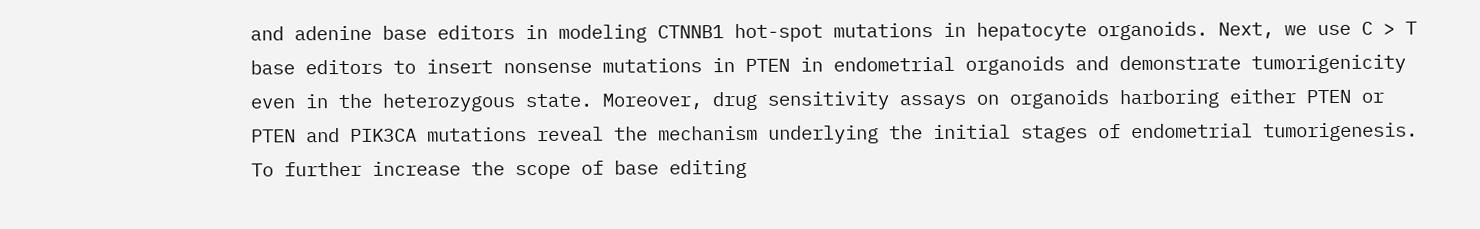and adenine base editors in modeling CTNNB1 hot-spot mutations in hepatocyte organoids. Next, we use C > T base editors to insert nonsense mutations in PTEN in endometrial organoids and demonstrate tumorigenicity even in the heterozygous state. Moreover, drug sensitivity assays on organoids harboring either PTEN or PTEN and PIK3CA mutations reveal the mechanism underlying the initial stages of endometrial tumorigenesis. To further increase the scope of base editing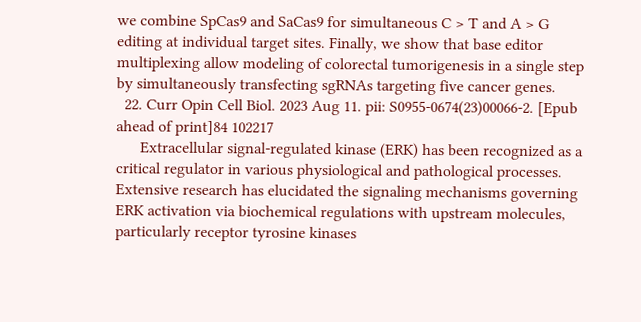we combine SpCas9 and SaCas9 for simultaneous C > T and A > G editing at individual target sites. Finally, we show that base editor multiplexing allow modeling of colorectal tumorigenesis in a single step by simultaneously transfecting sgRNAs targeting five cancer genes.
  22. Curr Opin Cell Biol. 2023 Aug 11. pii: S0955-0674(23)00066-2. [Epub ahead of print]84 102217
      Extracellular signal-regulated kinase (ERK) has been recognized as a critical regulator in various physiological and pathological processes. Extensive research has elucidated the signaling mechanisms governing ERK activation via biochemical regulations with upstream molecules, particularly receptor tyrosine kinases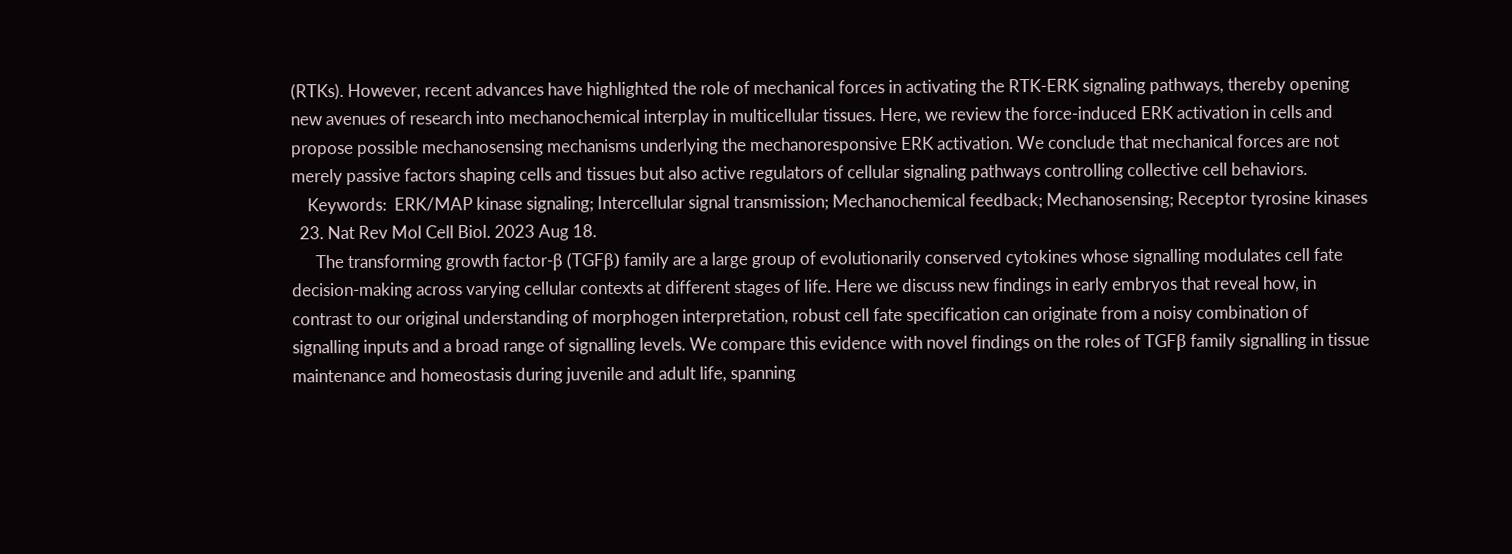(RTKs). However, recent advances have highlighted the role of mechanical forces in activating the RTK-ERK signaling pathways, thereby opening new avenues of research into mechanochemical interplay in multicellular tissues. Here, we review the force-induced ERK activation in cells and propose possible mechanosensing mechanisms underlying the mechanoresponsive ERK activation. We conclude that mechanical forces are not merely passive factors shaping cells and tissues but also active regulators of cellular signaling pathways controlling collective cell behaviors.
    Keywords:  ERK/MAP kinase signaling; Intercellular signal transmission; Mechanochemical feedback; Mechanosensing; Receptor tyrosine kinases
  23. Nat Rev Mol Cell Biol. 2023 Aug 18.
      The transforming growth factor-β (TGFβ) family are a large group of evolutionarily conserved cytokines whose signalling modulates cell fate decision-making across varying cellular contexts at different stages of life. Here we discuss new findings in early embryos that reveal how, in contrast to our original understanding of morphogen interpretation, robust cell fate specification can originate from a noisy combination of signalling inputs and a broad range of signalling levels. We compare this evidence with novel findings on the roles of TGFβ family signalling in tissue maintenance and homeostasis during juvenile and adult life, spanning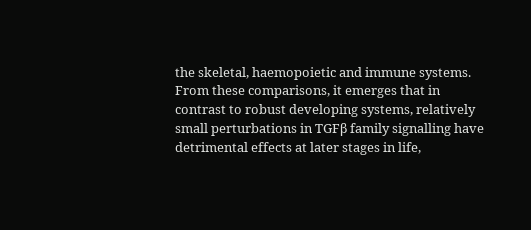the skeletal, haemopoietic and immune systems. From these comparisons, it emerges that in contrast to robust developing systems, relatively small perturbations in TGFβ family signalling have detrimental effects at later stages in life,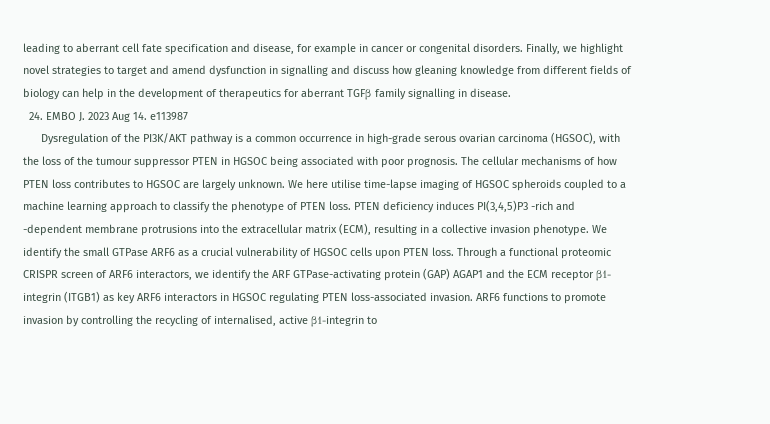leading to aberrant cell fate specification and disease, for example in cancer or congenital disorders. Finally, we highlight novel strategies to target and amend dysfunction in signalling and discuss how gleaning knowledge from different fields of biology can help in the development of therapeutics for aberrant TGFβ family signalling in disease.
  24. EMBO J. 2023 Aug 14. e113987
      Dysregulation of the PI3K/AKT pathway is a common occurrence in high-grade serous ovarian carcinoma (HGSOC), with the loss of the tumour suppressor PTEN in HGSOC being associated with poor prognosis. The cellular mechanisms of how PTEN loss contributes to HGSOC are largely unknown. We here utilise time-lapse imaging of HGSOC spheroids coupled to a machine learning approach to classify the phenotype of PTEN loss. PTEN deficiency induces PI(3,4,5)P3 -rich and -dependent membrane protrusions into the extracellular matrix (ECM), resulting in a collective invasion phenotype. We identify the small GTPase ARF6 as a crucial vulnerability of HGSOC cells upon PTEN loss. Through a functional proteomic CRISPR screen of ARF6 interactors, we identify the ARF GTPase-activating protein (GAP) AGAP1 and the ECM receptor β1-integrin (ITGB1) as key ARF6 interactors in HGSOC regulating PTEN loss-associated invasion. ARF6 functions to promote invasion by controlling the recycling of internalised, active β1-integrin to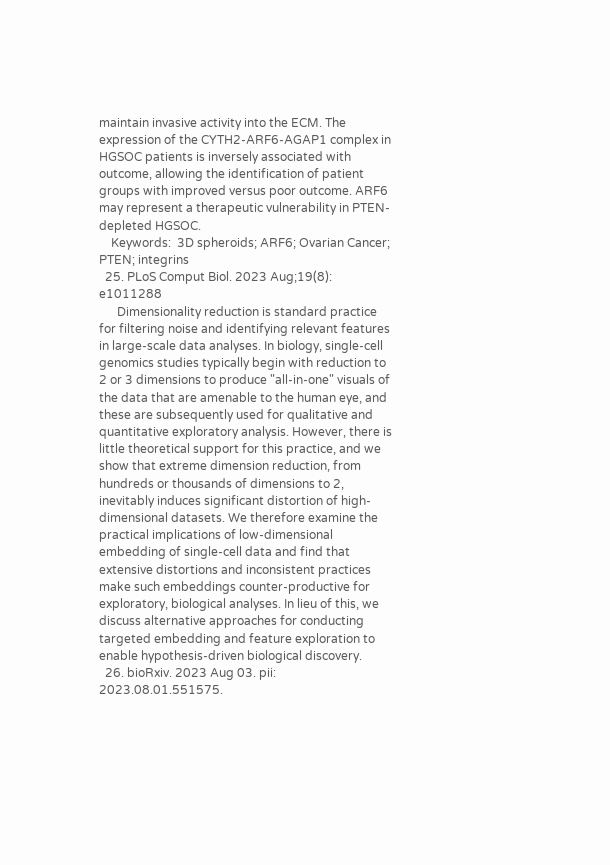maintain invasive activity into the ECM. The expression of the CYTH2-ARF6-AGAP1 complex in HGSOC patients is inversely associated with outcome, allowing the identification of patient groups with improved versus poor outcome. ARF6 may represent a therapeutic vulnerability in PTEN-depleted HGSOC.
    Keywords:  3D spheroids; ARF6; Ovarian Cancer; PTEN; integrins
  25. PLoS Comput Biol. 2023 Aug;19(8): e1011288
      Dimensionality reduction is standard practice for filtering noise and identifying relevant features in large-scale data analyses. In biology, single-cell genomics studies typically begin with reduction to 2 or 3 dimensions to produce "all-in-one" visuals of the data that are amenable to the human eye, and these are subsequently used for qualitative and quantitative exploratory analysis. However, there is little theoretical support for this practice, and we show that extreme dimension reduction, from hundreds or thousands of dimensions to 2, inevitably induces significant distortion of high-dimensional datasets. We therefore examine the practical implications of low-dimensional embedding of single-cell data and find that extensive distortions and inconsistent practices make such embeddings counter-productive for exploratory, biological analyses. In lieu of this, we discuss alternative approaches for conducting targeted embedding and feature exploration to enable hypothesis-driven biological discovery.
  26. bioRxiv. 2023 Aug 03. pii: 2023.08.01.551575.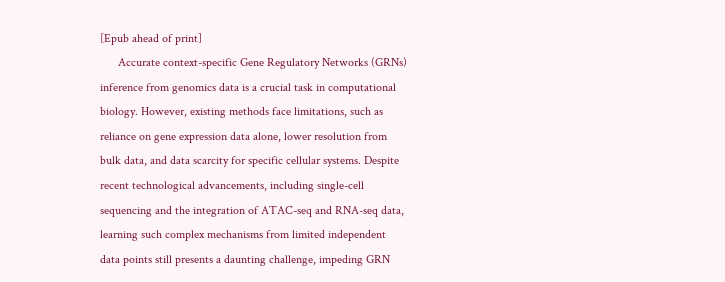[Epub ahead of print]
      Accurate context-specific Gene Regulatory Networks (GRNs) inference from genomics data is a crucial task in computational biology. However, existing methods face limitations, such as reliance on gene expression data alone, lower resolution from bulk data, and data scarcity for specific cellular systems. Despite recent technological advancements, including single-cell sequencing and the integration of ATAC-seq and RNA-seq data, learning such complex mechanisms from limited independent data points still presents a daunting challenge, impeding GRN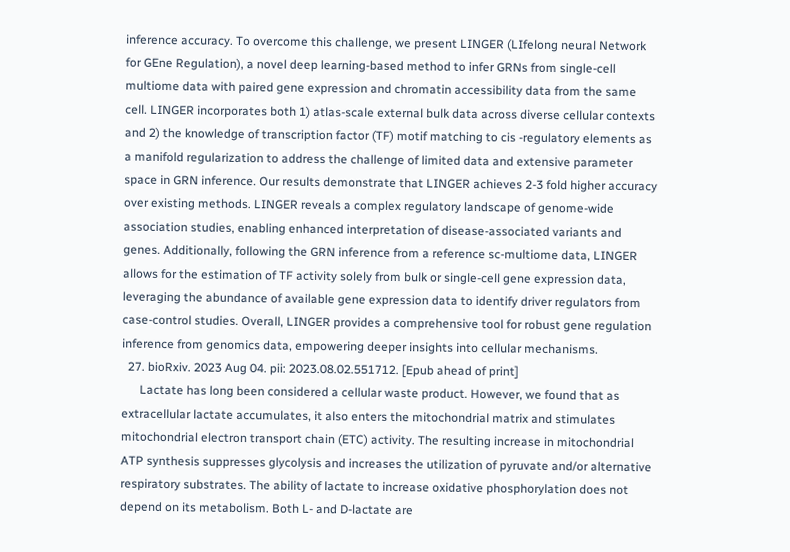inference accuracy. To overcome this challenge, we present LINGER (LIfelong neural Network for GEne Regulation), a novel deep learning-based method to infer GRNs from single-cell multiome data with paired gene expression and chromatin accessibility data from the same cell. LINGER incorporates both 1) atlas-scale external bulk data across diverse cellular contexts and 2) the knowledge of transcription factor (TF) motif matching to cis -regulatory elements as a manifold regularization to address the challenge of limited data and extensive parameter space in GRN inference. Our results demonstrate that LINGER achieves 2-3 fold higher accuracy over existing methods. LINGER reveals a complex regulatory landscape of genome-wide association studies, enabling enhanced interpretation of disease-associated variants and genes. Additionally, following the GRN inference from a reference sc-multiome data, LINGER allows for the estimation of TF activity solely from bulk or single-cell gene expression data, leveraging the abundance of available gene expression data to identify driver regulators from case-control studies. Overall, LINGER provides a comprehensive tool for robust gene regulation inference from genomics data, empowering deeper insights into cellular mechanisms.
  27. bioRxiv. 2023 Aug 04. pii: 2023.08.02.551712. [Epub ahead of print]
      Lactate has long been considered a cellular waste product. However, we found that as extracellular lactate accumulates, it also enters the mitochondrial matrix and stimulates mitochondrial electron transport chain (ETC) activity. The resulting increase in mitochondrial ATP synthesis suppresses glycolysis and increases the utilization of pyruvate and/or alternative respiratory substrates. The ability of lactate to increase oxidative phosphorylation does not depend on its metabolism. Both L- and D-lactate are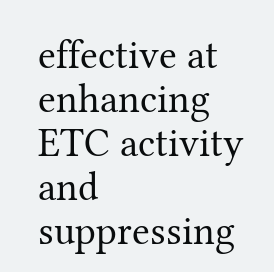effective at enhancing ETC activity and suppressing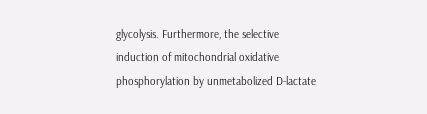glycolysis. Furthermore, the selective induction of mitochondrial oxidative phosphorylation by unmetabolized D-lactate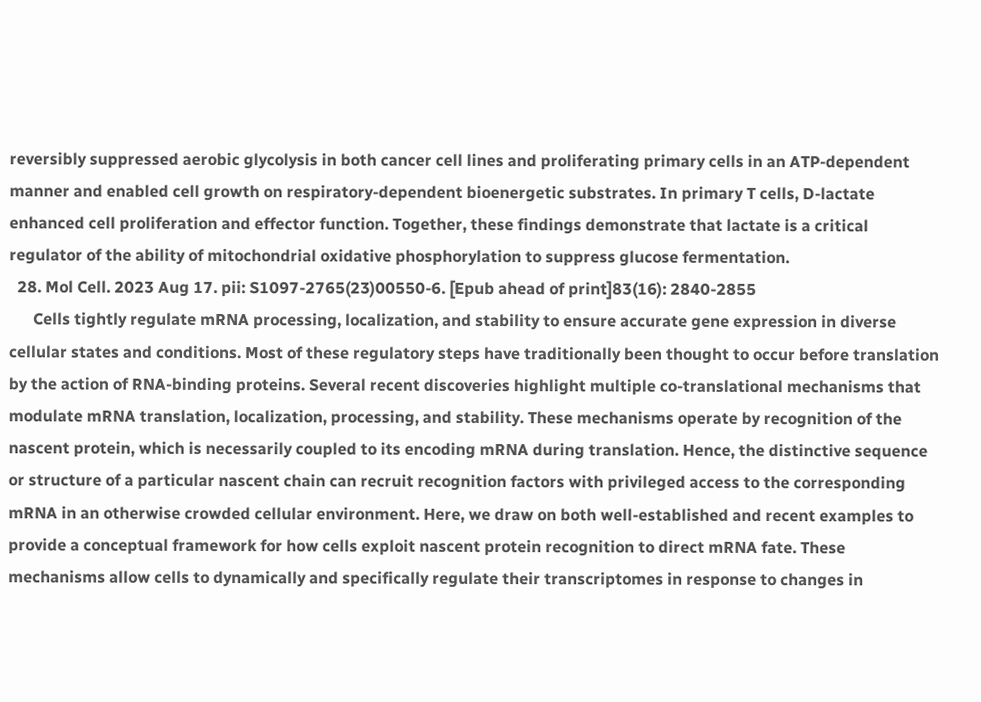reversibly suppressed aerobic glycolysis in both cancer cell lines and proliferating primary cells in an ATP-dependent manner and enabled cell growth on respiratory-dependent bioenergetic substrates. In primary T cells, D-lactate enhanced cell proliferation and effector function. Together, these findings demonstrate that lactate is a critical regulator of the ability of mitochondrial oxidative phosphorylation to suppress glucose fermentation.
  28. Mol Cell. 2023 Aug 17. pii: S1097-2765(23)00550-6. [Epub ahead of print]83(16): 2840-2855
      Cells tightly regulate mRNA processing, localization, and stability to ensure accurate gene expression in diverse cellular states and conditions. Most of these regulatory steps have traditionally been thought to occur before translation by the action of RNA-binding proteins. Several recent discoveries highlight multiple co-translational mechanisms that modulate mRNA translation, localization, processing, and stability. These mechanisms operate by recognition of the nascent protein, which is necessarily coupled to its encoding mRNA during translation. Hence, the distinctive sequence or structure of a particular nascent chain can recruit recognition factors with privileged access to the corresponding mRNA in an otherwise crowded cellular environment. Here, we draw on both well-established and recent examples to provide a conceptual framework for how cells exploit nascent protein recognition to direct mRNA fate. These mechanisms allow cells to dynamically and specifically regulate their transcriptomes in response to changes in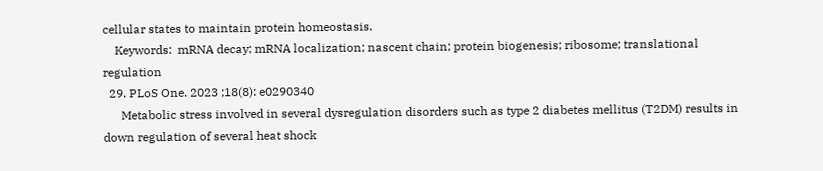cellular states to maintain protein homeostasis.
    Keywords:  mRNA decay; mRNA localization; nascent chain; protein biogenesis; ribosome; translational regulation
  29. PLoS One. 2023 ;18(8): e0290340
      Metabolic stress involved in several dysregulation disorders such as type 2 diabetes mellitus (T2DM) results in down regulation of several heat shock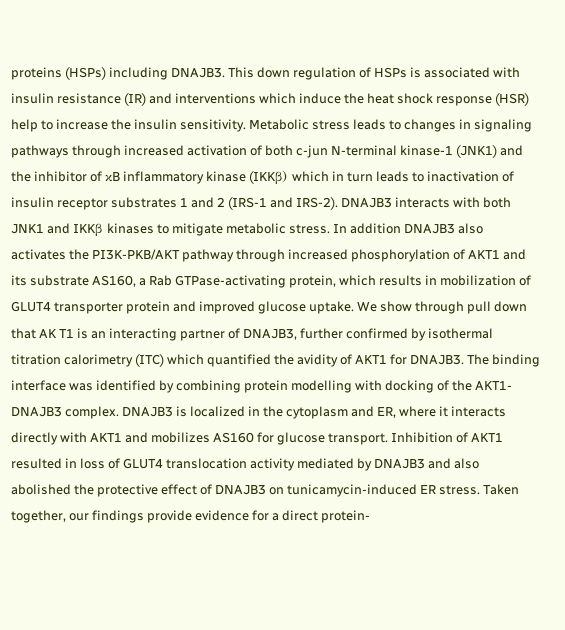proteins (HSPs) including DNAJB3. This down regulation of HSPs is associated with insulin resistance (IR) and interventions which induce the heat shock response (HSR) help to increase the insulin sensitivity. Metabolic stress leads to changes in signaling pathways through increased activation of both c-jun N-terminal kinase-1 (JNK1) and the inhibitor of κB inflammatory kinase (IKKβ) which in turn leads to inactivation of insulin receptor substrates 1 and 2 (IRS-1 and IRS-2). DNAJB3 interacts with both JNK1 and IKKβ kinases to mitigate metabolic stress. In addition DNAJB3 also activates the PI3K-PKB/AKT pathway through increased phosphorylation of AKT1 and its substrate AS160, a Rab GTPase-activating protein, which results in mobilization of GLUT4 transporter protein and improved glucose uptake. We show through pull down that AK T1 is an interacting partner of DNAJB3, further confirmed by isothermal titration calorimetry (ITC) which quantified the avidity of AKT1 for DNAJB3. The binding interface was identified by combining protein modelling with docking of the AKT1-DNAJB3 complex. DNAJB3 is localized in the cytoplasm and ER, where it interacts directly with AKT1 and mobilizes AS160 for glucose transport. Inhibition of AKT1 resulted in loss of GLUT4 translocation activity mediated by DNAJB3 and also abolished the protective effect of DNAJB3 on tunicamycin-induced ER stress. Taken together, our findings provide evidence for a direct protein-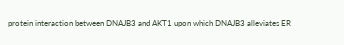protein interaction between DNAJB3 and AKT1 upon which DNAJB3 alleviates ER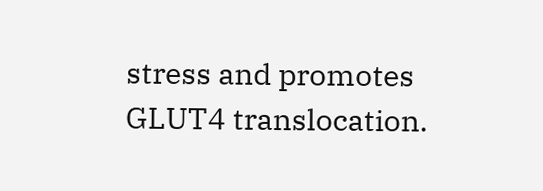stress and promotes GLUT4 translocation.